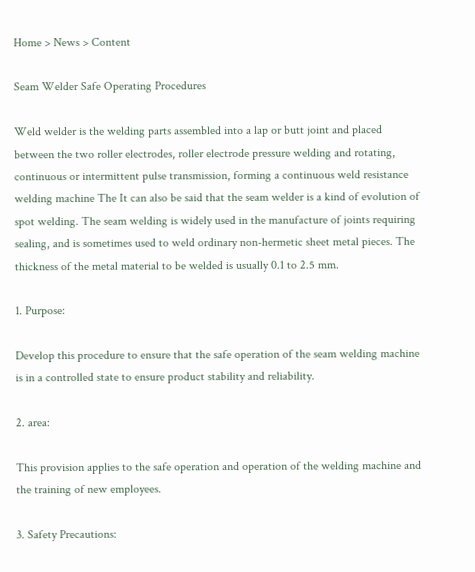Home > News > Content

Seam Welder Safe Operating Procedures

Weld welder is the welding parts assembled into a lap or butt joint and placed between the two roller electrodes, roller electrode pressure welding and rotating, continuous or intermittent pulse transmission, forming a continuous weld resistance welding machine The It can also be said that the seam welder is a kind of evolution of spot welding. The seam welding is widely used in the manufacture of joints requiring sealing, and is sometimes used to weld ordinary non-hermetic sheet metal pieces. The thickness of the metal material to be welded is usually 0.1 to 2.5 mm.

1. Purpose:

Develop this procedure to ensure that the safe operation of the seam welding machine is in a controlled state to ensure product stability and reliability.

2. area:

This provision applies to the safe operation and operation of the welding machine and the training of new employees.

3. Safety Precautions: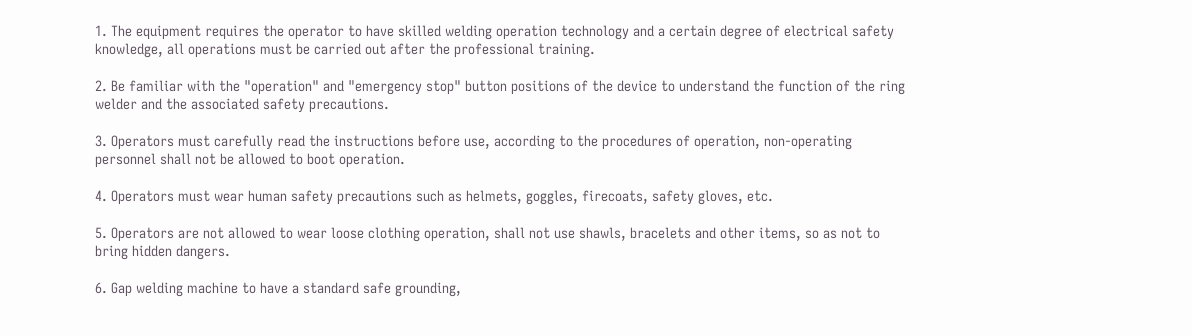1. The equipment requires the operator to have skilled welding operation technology and a certain degree of electrical safety knowledge, all operations must be carried out after the professional training.

2. Be familiar with the "operation" and "emergency stop" button positions of the device to understand the function of the ring welder and the associated safety precautions.

3. Operators must carefully read the instructions before use, according to the procedures of operation, non-operating personnel shall not be allowed to boot operation.

4. Operators must wear human safety precautions such as helmets, goggles, firecoats, safety gloves, etc.

5. Operators are not allowed to wear loose clothing operation, shall not use shawls, bracelets and other items, so as not to bring hidden dangers.

6. Gap welding machine to have a standard safe grounding,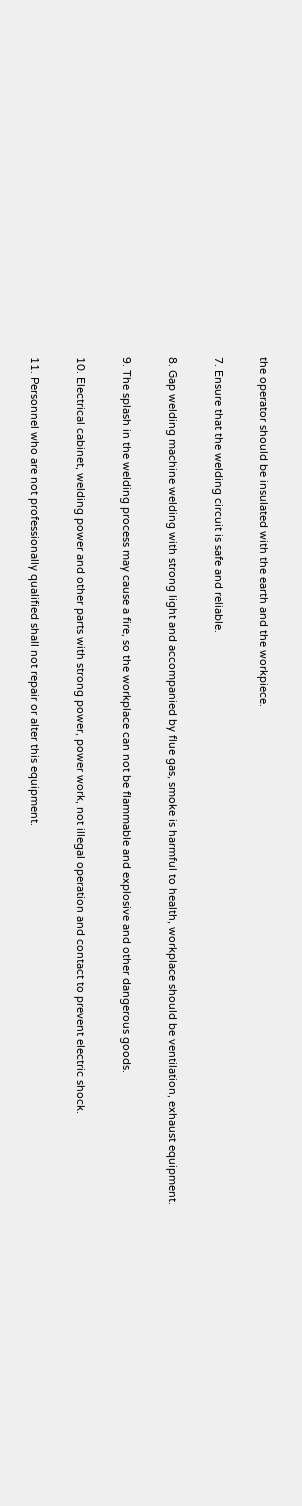the operator should be insulated with the earth and the workpiece.

7. Ensure that the welding circuit is safe and reliable.

8. Gap welding machine welding with strong light and accompanied by flue gas, smoke is harmful to health, workplace should be ventilation, exhaust equipment.

9. The splash in the welding process may cause a fire, so the workplace can not be flammable and explosive and other dangerous goods.

10. Electrical cabinet, welding power and other parts with strong power, power work, not illegal operation and contact to prevent electric shock.

11. Personnel who are not professionally qualified shall not repair or alter this equipment.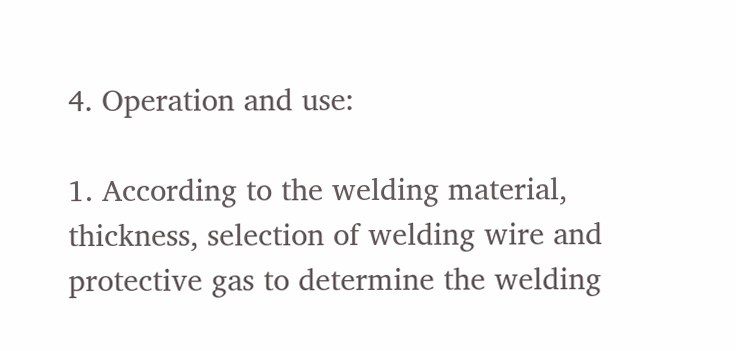4. Operation and use:

1. According to the welding material, thickness, selection of welding wire and protective gas to determine the welding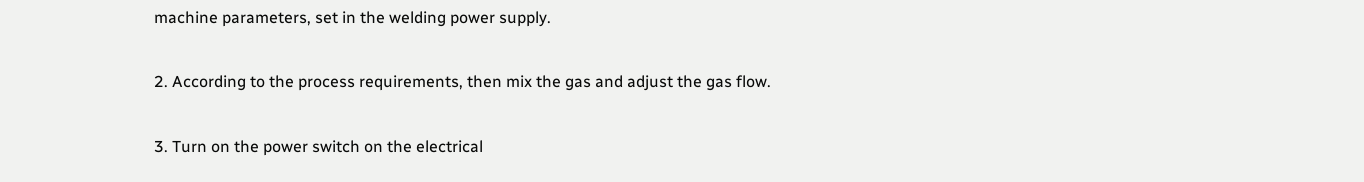machine parameters, set in the welding power supply.

2. According to the process requirements, then mix the gas and adjust the gas flow.

3. Turn on the power switch on the electrical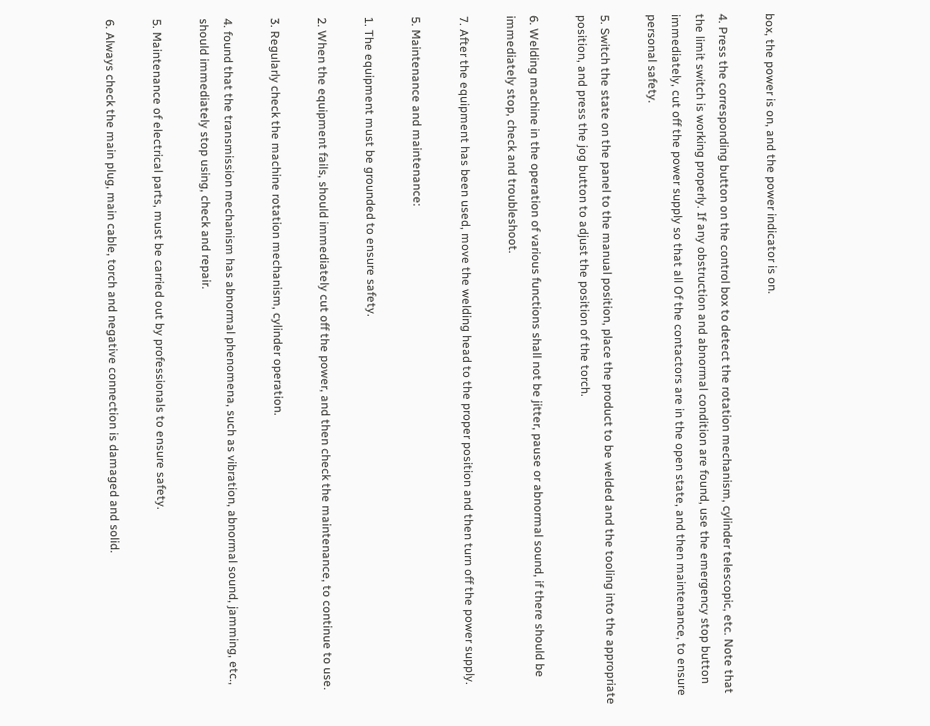box, the power is on, and the power indicator is on.

4. Press the corresponding button on the control box to detect the rotation mechanism, cylinder telescopic, etc. Note that the limit switch is working properly. If any obstruction and abnormal condition are found, use the emergency stop button immediately, cut off the power supply so that all Of the contactors are in the open state, and then maintenance, to ensure personal safety.

5. Switch the state on the panel to the manual position, place the product to be welded and the tooling into the appropriate position, and press the jog button to adjust the position of the torch.

6. Welding machine in the operation of various functions shall not be jitter, pause or abnormal sound, if there should be immediately stop, check and troubleshoot.

7. After the equipment has been used, move the welding head to the proper position and then turn off the power supply.

5. Maintenance and maintenance:

1. The equipment must be grounded to ensure safety.

2. When the equipment fails, should immediately cut off the power, and then check the maintenance, to continue to use.

3. Regularly check the machine rotation mechanism, cylinder operation.

4. found that the transmission mechanism has abnormal phenomena, such as vibration, abnormal sound, jamming, etc., should immediately stop using, check and repair.

5. Maintenance of electrical parts, must be carried out by professionals to ensure safety.

6. Always check the main plug, main cable, torch and negative connection is damaged and solid.